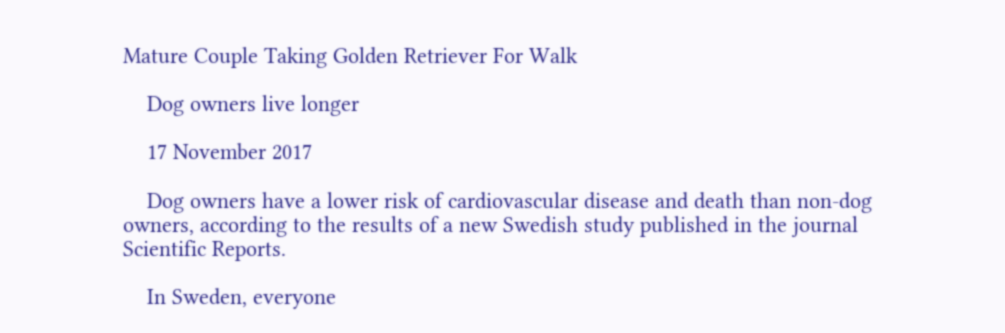Mature Couple Taking Golden Retriever For Walk

    Dog owners live longer

    17 November 2017

    Dog owners have a lower risk of cardiovascular disease and death than non-dog owners, according to the results of a new Swedish study published in the journal Scientific Reports.

    In Sweden, everyone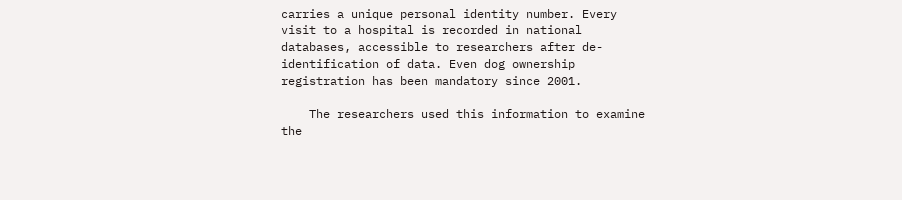carries a unique personal identity number. Every visit to a hospital is recorded in national databases, accessible to researchers after de-identification of data. Even dog ownership registration has been mandatory since 2001.

    The researchers used this information to examine the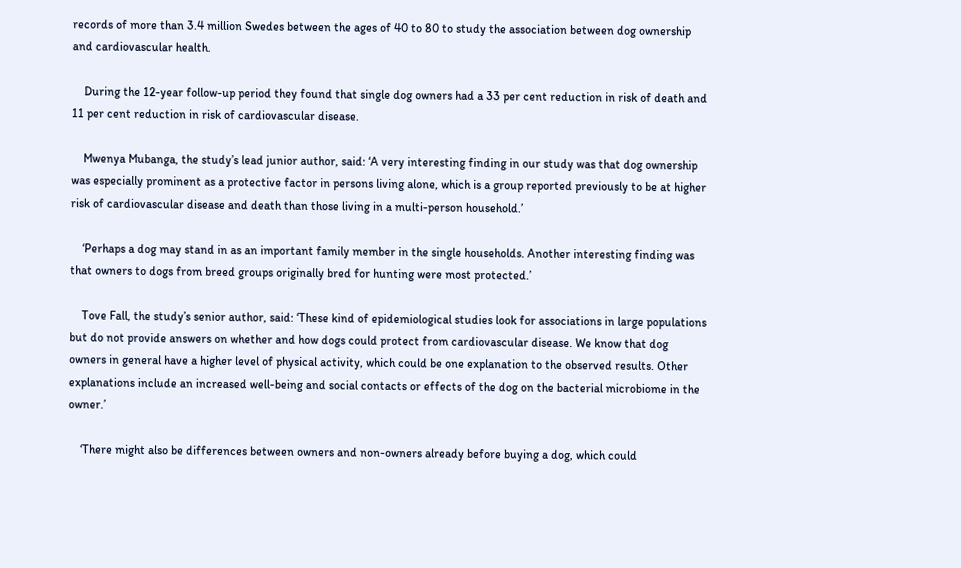records of more than 3.4 million Swedes between the ages of 40 to 80 to study the association between dog ownership and cardiovascular health.

    During the 12-year follow-up period they found that single dog owners had a 33 per cent reduction in risk of death and 11 per cent reduction in risk of cardiovascular disease.

    Mwenya Mubanga, the study’s lead junior author, said: ‘A very interesting finding in our study was that dog ownership was especially prominent as a protective factor in persons living alone, which is a group reported previously to be at higher risk of cardiovascular disease and death than those living in a multi-person household.’

    ‘Perhaps a dog may stand in as an important family member in the single households. Another interesting finding was that owners to dogs from breed groups originally bred for hunting were most protected.’

    Tove Fall, the study’s senior author, said: ‘These kind of epidemiological studies look for associations in large populations but do not provide answers on whether and how dogs could protect from cardiovascular disease. We know that dog owners in general have a higher level of physical activity, which could be one explanation to the observed results. Other explanations include an increased well-being and social contacts or effects of the dog on the bacterial microbiome in the owner.’

    ‘There might also be differences between owners and non-owners already before buying a dog, which could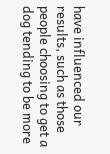have influenced our results, such as those people choosing to get a dog tending to be more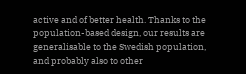active and of better health. Thanks to the population-based design, our results are generalisable to the Swedish population, and probably also to other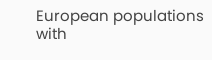European populations with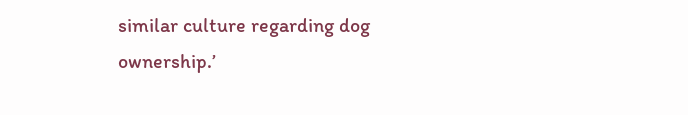similar culture regarding dog ownership.’